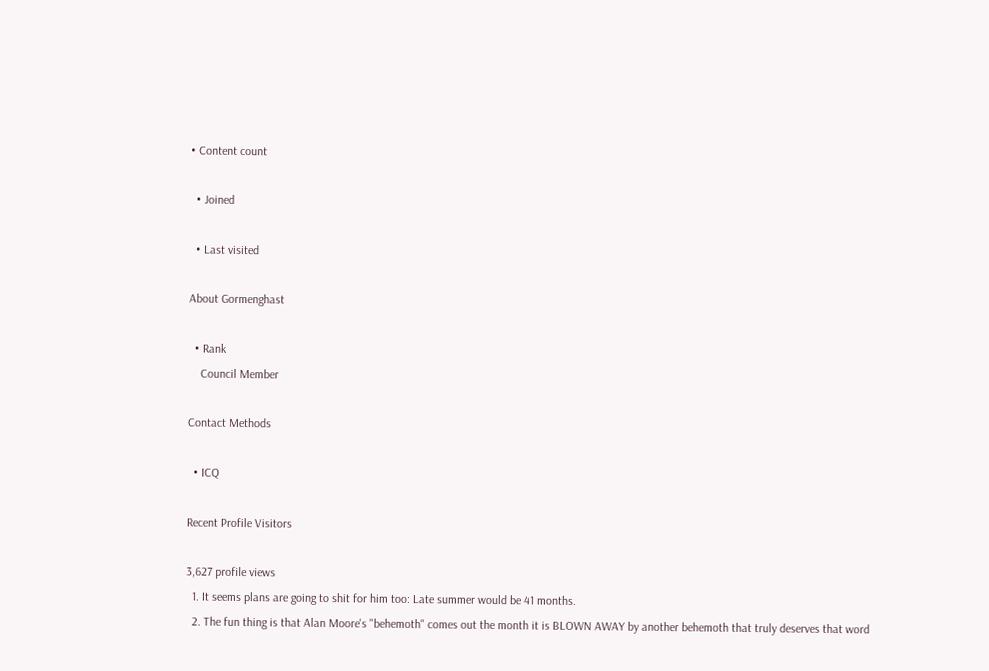• Content count

  • Joined

  • Last visited

About Gormenghast

  • Rank
    Council Member

Contact Methods

  • ICQ

Recent Profile Visitors

3,627 profile views
  1. It seems plans are going to shit for him too: Late summer would be 41 months.
  2. The fun thing is that Alan Moore's "behemoth" comes out the month it is BLOWN AWAY by another behemoth that truly deserves that word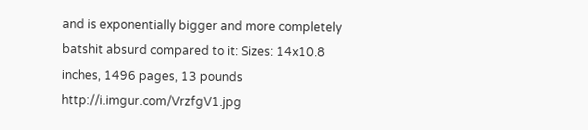and is exponentially bigger and more completely batshit absurd compared to it: Sizes: 14x10.8 inches, 1496 pages, 13 pounds http://i.imgur.com/VrzfgV1.jpg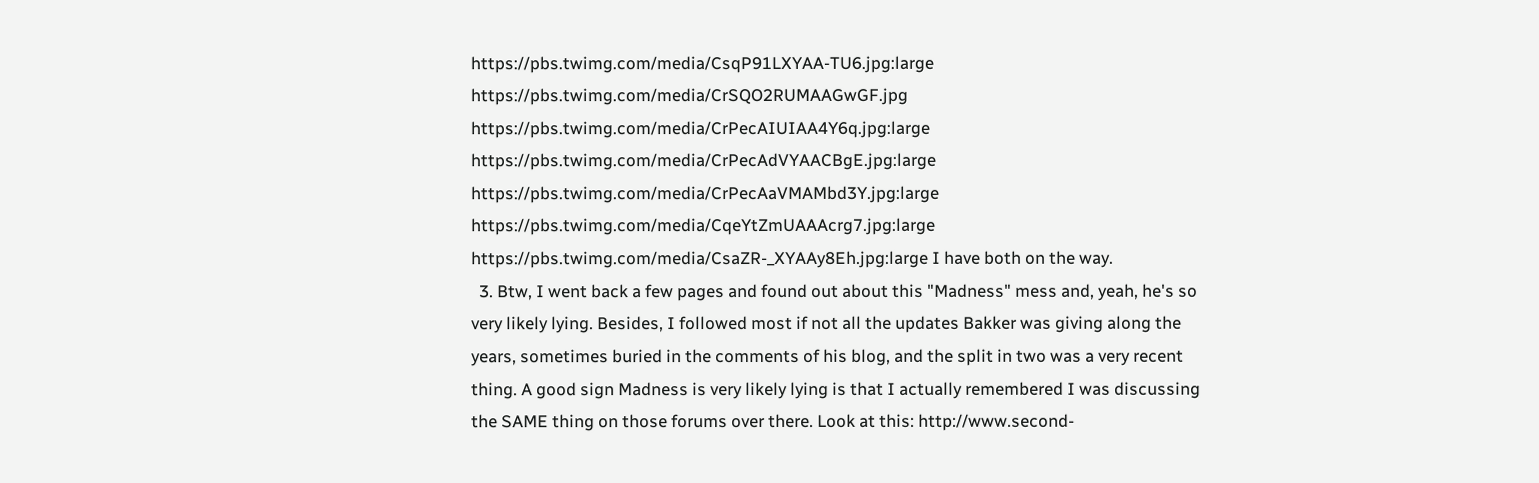https://pbs.twimg.com/media/CsqP91LXYAA-TU6.jpg:large https://pbs.twimg.com/media/CrSQO2RUMAAGwGF.jpg https://pbs.twimg.com/media/CrPecAIUIAA4Y6q.jpg:large https://pbs.twimg.com/media/CrPecAdVYAACBgE.jpg:large https://pbs.twimg.com/media/CrPecAaVMAMbd3Y.jpg:large https://pbs.twimg.com/media/CqeYtZmUAAAcrg7.jpg:large https://pbs.twimg.com/media/CsaZR-_XYAAy8Eh.jpg:large I have both on the way.
  3. Btw, I went back a few pages and found out about this "Madness" mess and, yeah, he's so very likely lying. Besides, I followed most if not all the updates Bakker was giving along the years, sometimes buried in the comments of his blog, and the split in two was a very recent thing. A good sign Madness is very likely lying is that I actually remembered I was discussing the SAME thing on those forums over there. Look at this: http://www.second-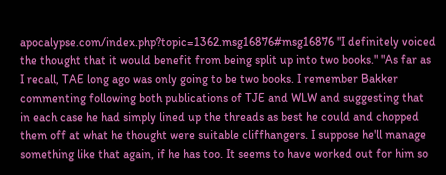apocalypse.com/index.php?topic=1362.msg16876#msg16876 "I definitely voiced the thought that it would benefit from being split up into two books." "As far as I recall, TAE long ago was only going to be two books. I remember Bakker commenting following both publications of TJE and WLW and suggesting that in each case he had simply lined up the threads as best he could and chopped them off at what he thought were suitable cliffhangers. I suppose he'll manage something like that again, if he has too. It seems to have worked out for him so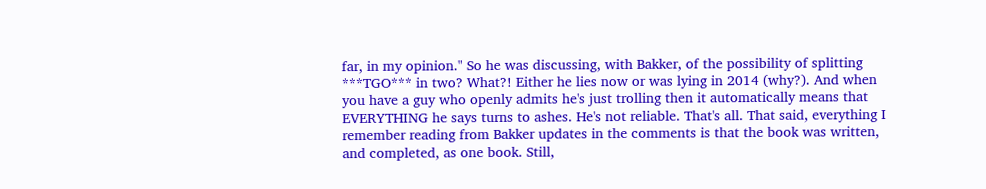far, in my opinion." So he was discussing, with Bakker, of the possibility of splitting ***TGO*** in two? What?! Either he lies now or was lying in 2014 (why?). And when you have a guy who openly admits he's just trolling then it automatically means that EVERYTHING he says turns to ashes. He's not reliable. That's all. That said, everything I remember reading from Bakker updates in the comments is that the book was written, and completed, as one book. Still,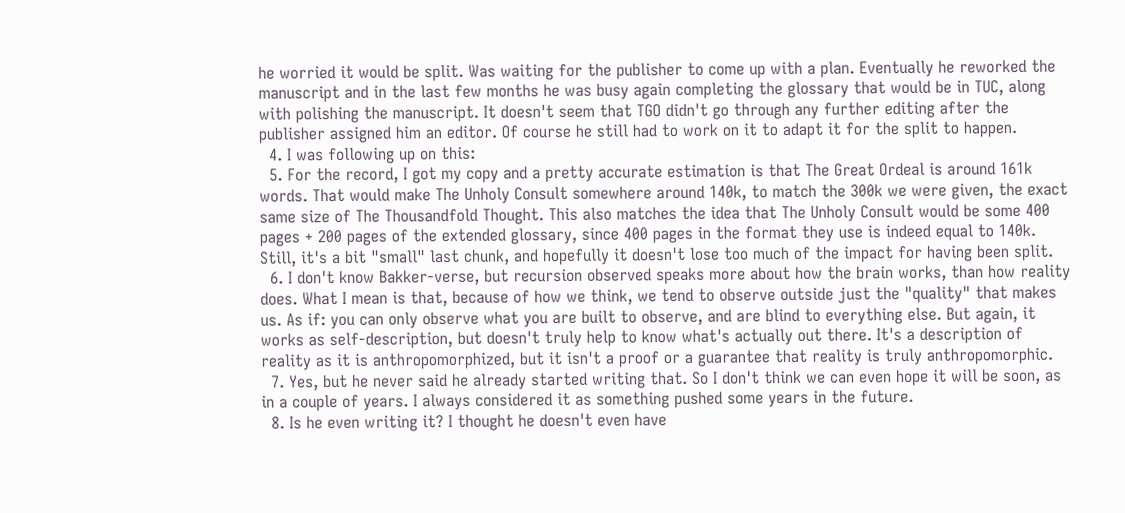he worried it would be split. Was waiting for the publisher to come up with a plan. Eventually he reworked the manuscript and in the last few months he was busy again completing the glossary that would be in TUC, along with polishing the manuscript. It doesn't seem that TGO didn't go through any further editing after the publisher assigned him an editor. Of course he still had to work on it to adapt it for the split to happen.
  4. I was following up on this:
  5. For the record, I got my copy and a pretty accurate estimation is that The Great Ordeal is around 161k words. That would make The Unholy Consult somewhere around 140k, to match the 300k we were given, the exact same size of The Thousandfold Thought. This also matches the idea that The Unholy Consult would be some 400 pages + 200 pages of the extended glossary, since 400 pages in the format they use is indeed equal to 140k. Still, it's a bit "small" last chunk, and hopefully it doesn't lose too much of the impact for having been split.
  6. I don't know Bakker-verse, but recursion observed speaks more about how the brain works, than how reality does. What I mean is that, because of how we think, we tend to observe outside just the "quality" that makes us. As if: you can only observe what you are built to observe, and are blind to everything else. But again, it works as self-description, but doesn't truly help to know what's actually out there. It's a description of reality as it is anthropomorphized, but it isn't a proof or a guarantee that reality is truly anthropomorphic.
  7. Yes, but he never said he already started writing that. So I don't think we can even hope it will be soon, as in a couple of years. I always considered it as something pushed some years in the future.
  8. Is he even writing it? I thought he doesn't even have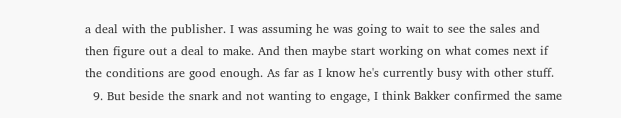a deal with the publisher. I was assuming he was going to wait to see the sales and then figure out a deal to make. And then maybe start working on what comes next if the conditions are good enough. As far as I know he's currently busy with other stuff.
  9. But beside the snark and not wanting to engage, I think Bakker confirmed the same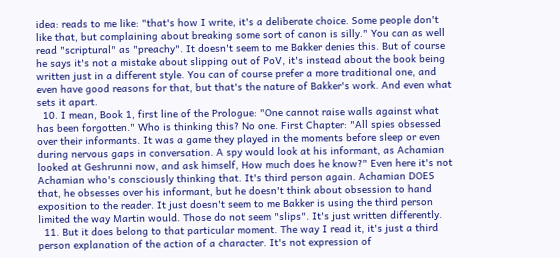idea: reads to me like: "that's how I write, it's a deliberate choice. Some people don't like that, but complaining about breaking some sort of canon is silly." You can as well read "scriptural" as "preachy". It doesn't seem to me Bakker denies this. But of course he says it's not a mistake about slipping out of PoV, it's instead about the book being written just in a different style. You can of course prefer a more traditional one, and even have good reasons for that, but that's the nature of Bakker's work. And even what sets it apart.
  10. I mean, Book 1, first line of the Prologue: "One cannot raise walls against what has been forgotten." Who is thinking this? No one. First Chapter: "All spies obsessed over their informants. It was a game they played in the moments before sleep or even during nervous gaps in conversation. A spy would look at his informant, as Achamian looked at Geshrunni now, and ask himself, How much does he know?" Even here it's not Achamian who's consciously thinking that. It's third person again. Achamian DOES that, he obsesses over his informant, but he doesn't think about obsession to hand exposition to the reader. It just doesn't seem to me Bakker is using the third person limited the way Martin would. Those do not seem "slips". It's just written differently.
  11. But it does belong to that particular moment. The way I read it, it's just a third person explanation of the action of a character. It's not expression of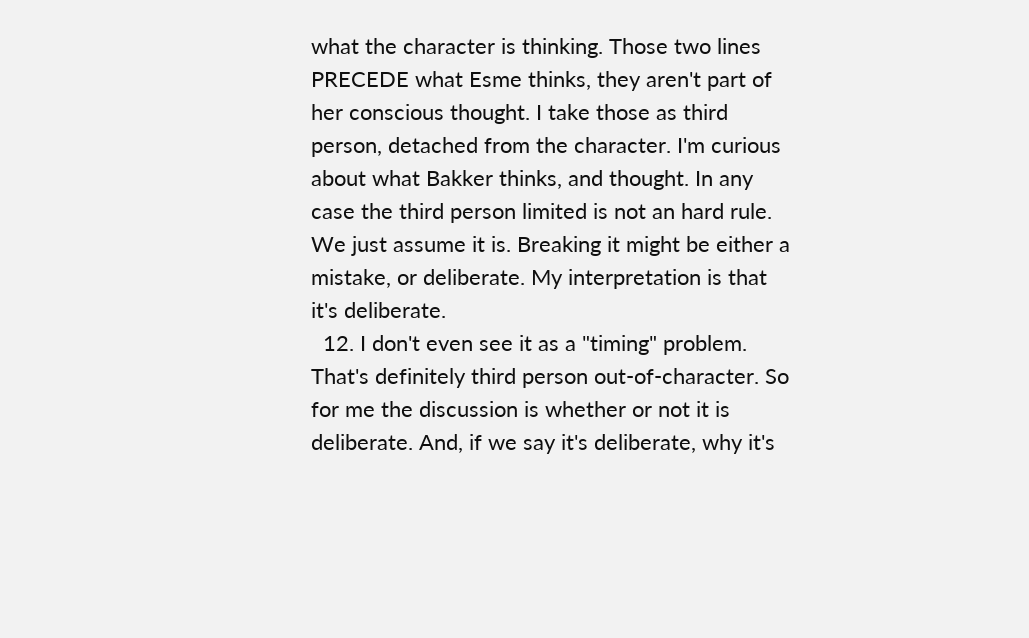what the character is thinking. Those two lines PRECEDE what Esme thinks, they aren't part of her conscious thought. I take those as third person, detached from the character. I'm curious about what Bakker thinks, and thought. In any case the third person limited is not an hard rule. We just assume it is. Breaking it might be either a mistake, or deliberate. My interpretation is that it's deliberate.
  12. I don't even see it as a "timing" problem. That's definitely third person out-of-character. So for me the discussion is whether or not it is deliberate. And, if we say it's deliberate, why it's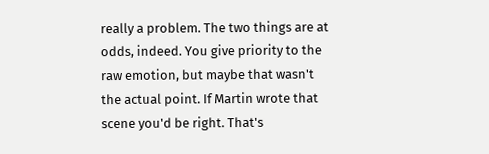really a problem. The two things are at odds, indeed. You give priority to the raw emotion, but maybe that wasn't the actual point. If Martin wrote that scene you'd be right. That's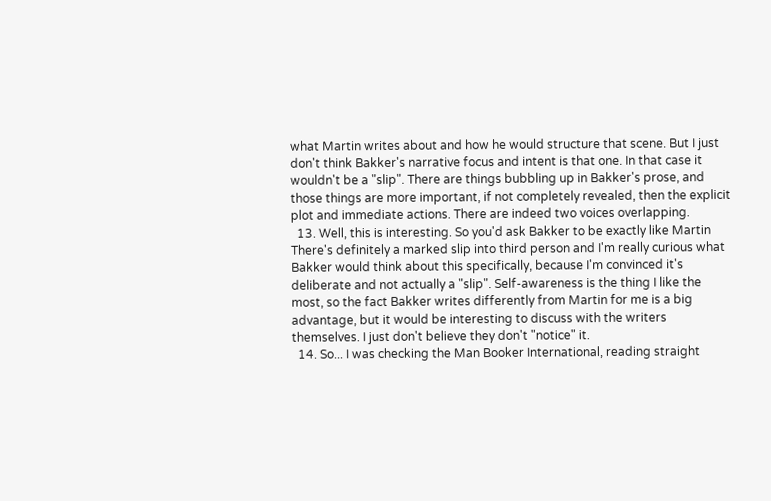what Martin writes about and how he would structure that scene. But I just don't think Bakker's narrative focus and intent is that one. In that case it wouldn't be a "slip". There are things bubbling up in Bakker's prose, and those things are more important, if not completely revealed, then the explicit plot and immediate actions. There are indeed two voices overlapping.
  13. Well, this is interesting. So you'd ask Bakker to be exactly like Martin There's definitely a marked slip into third person and I'm really curious what Bakker would think about this specifically, because I'm convinced it's deliberate and not actually a "slip". Self-awareness is the thing I like the most, so the fact Bakker writes differently from Martin for me is a big advantage, but it would be interesting to discuss with the writers themselves. I just don't believe they don't "notice" it.
  14. So... I was checking the Man Booker International, reading straight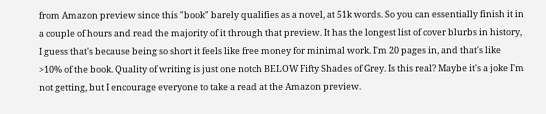from Amazon preview since this "book" barely qualifies as a novel, at 51k words. So you can essentially finish it in a couple of hours and read the majority of it through that preview. It has the longest list of cover blurbs in history, I guess that's because being so short it feels like free money for minimal work. I'm 20 pages in, and that's like >10% of the book. Quality of writing is just one notch BELOW Fifty Shades of Grey. Is this real? Maybe it's a joke I'm not getting, but I encourage everyone to take a read at the Amazon preview.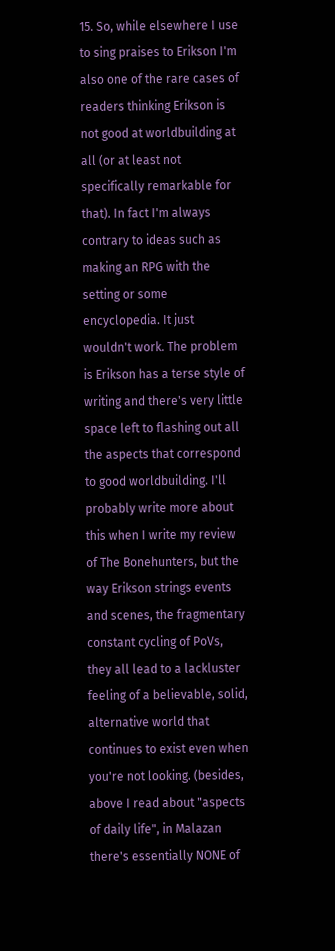15. So, while elsewhere I use to sing praises to Erikson I'm also one of the rare cases of readers thinking Erikson is not good at worldbuilding at all (or at least not specifically remarkable for that). In fact I'm always contrary to ideas such as making an RPG with the setting or some encyclopedia. It just wouldn't work. The problem is Erikson has a terse style of writing and there's very little space left to flashing out all the aspects that correspond to good worldbuilding. I'll probably write more about this when I write my review of The Bonehunters, but the way Erikson strings events and scenes, the fragmentary constant cycling of PoVs, they all lead to a lackluster feeling of a believable, solid, alternative world that continues to exist even when you're not looking. (besides, above I read about "aspects of daily life", in Malazan there's essentially NONE of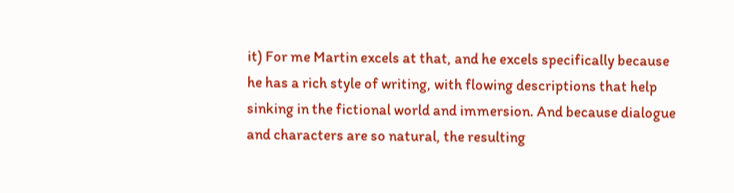it) For me Martin excels at that, and he excels specifically because he has a rich style of writing, with flowing descriptions that help sinking in the fictional world and immersion. And because dialogue and characters are so natural, the resulting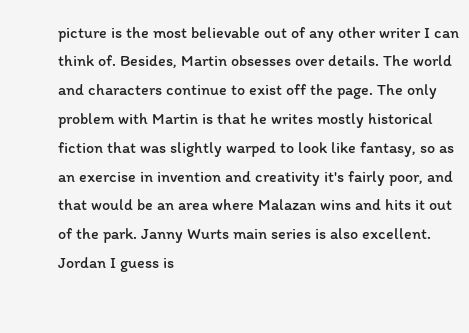picture is the most believable out of any other writer I can think of. Besides, Martin obsesses over details. The world and characters continue to exist off the page. The only problem with Martin is that he writes mostly historical fiction that was slightly warped to look like fantasy, so as an exercise in invention and creativity it's fairly poor, and that would be an area where Malazan wins and hits it out of the park. Janny Wurts main series is also excellent. Jordan I guess is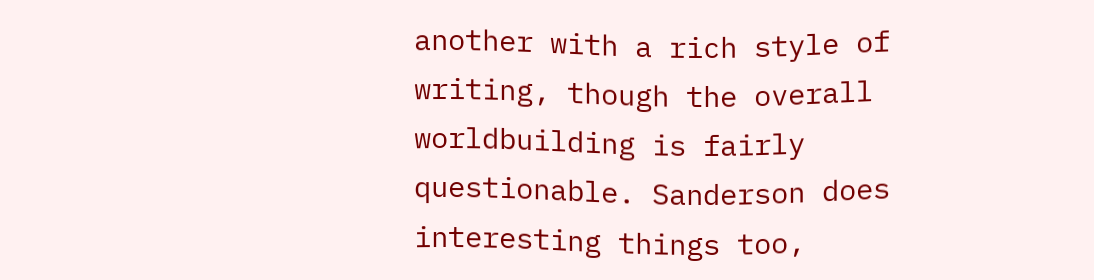another with a rich style of writing, though the overall worldbuilding is fairly questionable. Sanderson does interesting things too,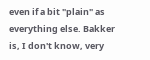even if a bit "plain" as everything else. Bakker is, I don't know, very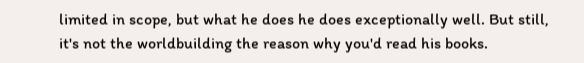limited in scope, but what he does he does exceptionally well. But still, it's not the worldbuilding the reason why you'd read his books.